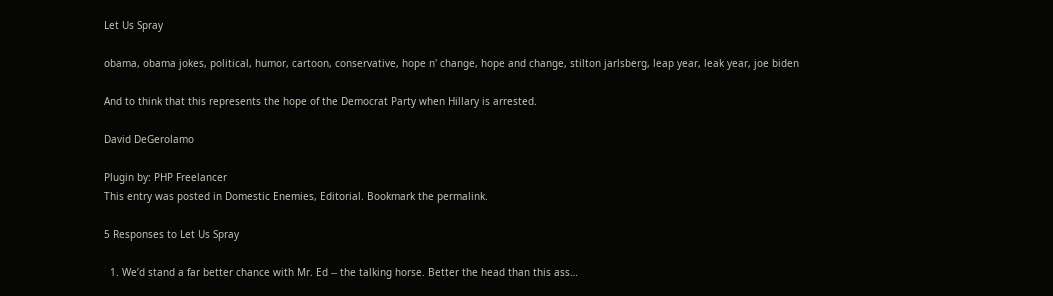Let Us Spray

obama, obama jokes, political, humor, cartoon, conservative, hope n' change, hope and change, stilton jarlsberg, leap year, leak year, joe biden

And to think that this represents the hope of the Democrat Party when Hillary is arrested.

David DeGerolamo

Plugin by: PHP Freelancer
This entry was posted in Domestic Enemies, Editorial. Bookmark the permalink.

5 Responses to Let Us Spray

  1. We’d stand a far better chance with Mr. Ed -- the talking horse. Better the head than this ass…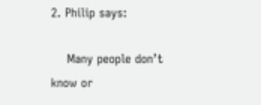2. Philip says:

    Many people don’t know or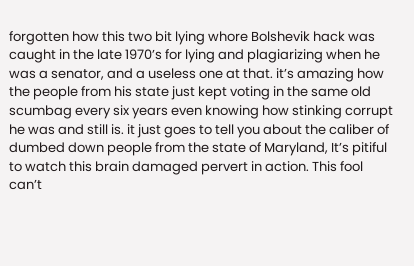forgotten how this two bit lying whore Bolshevik hack was caught in the late 1970’s for lying and plagiarizing when he was a senator, and a useless one at that. it’s amazing how the people from his state just kept voting in the same old scumbag every six years even knowing how stinking corrupt he was and still is. it just goes to tell you about the caliber of dumbed down people from the state of Maryland, It’s pitiful to watch this brain damaged pervert in action. This fool can’t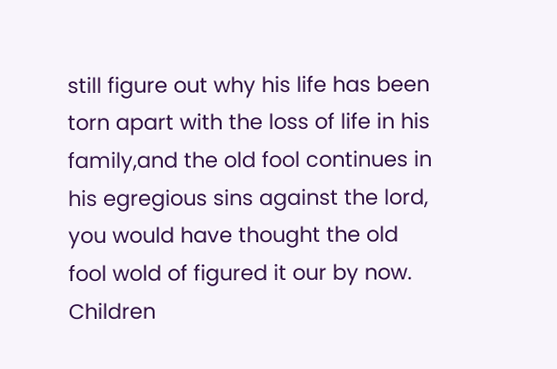still figure out why his life has been torn apart with the loss of life in his family,and the old fool continues in his egregious sins against the lord, you would have thought the old fool wold of figured it our by now. Children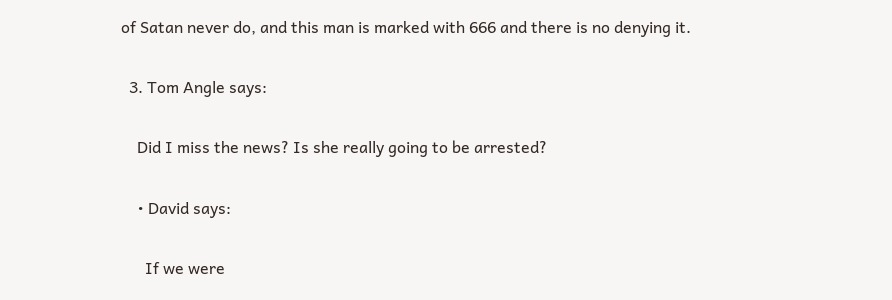of Satan never do, and this man is marked with 666 and there is no denying it.

  3. Tom Angle says:

    Did I miss the news? Is she really going to be arrested?

    • David says:

      If we were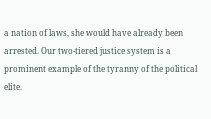a nation of laws, she would have already been arrested. Our two-tiered justice system is a prominent example of the tyranny of the political elite.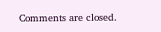Comments are closed.